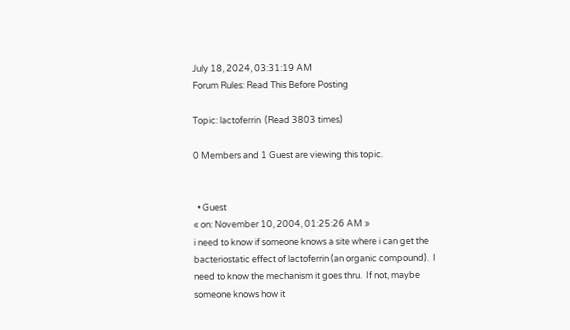July 18, 2024, 03:31:19 AM
Forum Rules: Read This Before Posting

Topic: lactoferrin  (Read 3803 times)

0 Members and 1 Guest are viewing this topic.


  • Guest
« on: November 10, 2004, 01:25:26 AM »
i need to know if someone knows a site where i can get the bacteriostatic effect of lactoferrin (an organic compound).  I need to know the mechanism it goes thru.  If not, maybe someone knows how it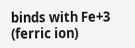binds with Fe+3 (ferric ion)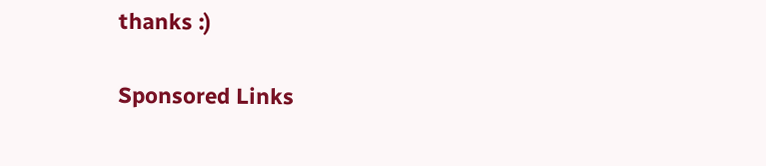thanks :)

Sponsored Links